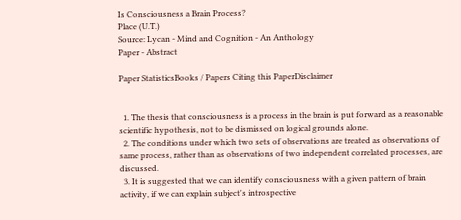Is Consciousness a Brain Process?
Place (U.T.)
Source: Lycan - Mind and Cognition - An Anthology
Paper - Abstract

Paper StatisticsBooks / Papers Citing this PaperDisclaimer


  1. The thesis that consciousness is a process in the brain is put forward as a reasonable scientific hypothesis, not to be dismissed on logical grounds alone.
  2. The conditions under which two sets of observations are treated as observations of same process, rather than as observations of two independent correlated processes, are discussed.
  3. It is suggested that we can identify consciousness with a given pattern of brain activity, if we can explain subject's introspective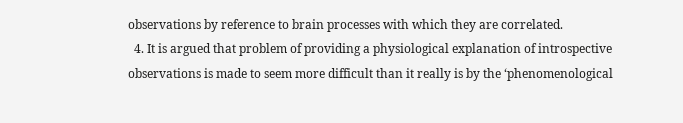observations by reference to brain processes with which they are correlated.
  4. It is argued that problem of providing a physiological explanation of introspective observations is made to seem more difficult than it really is by the ‘phenomenological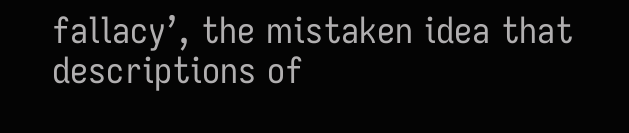fallacy’, the mistaken idea that descriptions of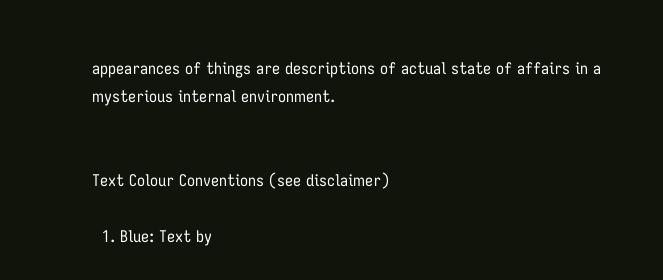appearances of things are descriptions of actual state of affairs in a mysterious internal environment.


Text Colour Conventions (see disclaimer)

  1. Blue: Text by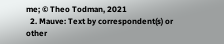me; © Theo Todman, 2021
  2. Mauve: Text by correspondent(s) or other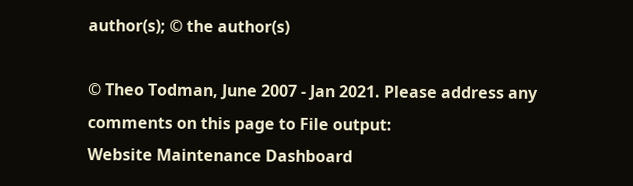author(s); © the author(s)

© Theo Todman, June 2007 - Jan 2021. Please address any comments on this page to File output:
Website Maintenance Dashboard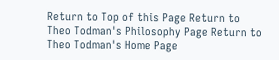Return to Top of this Page Return to Theo Todman's Philosophy Page Return to Theo Todman's Home Page